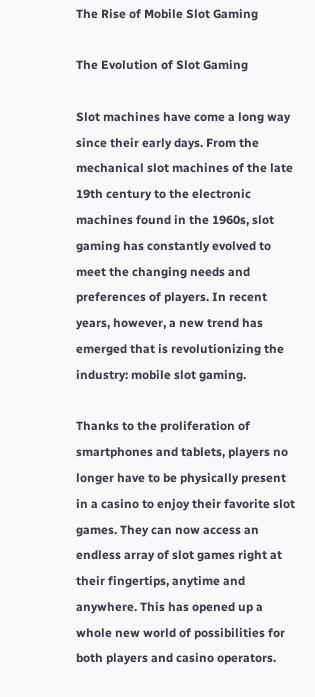The Rise of Mobile Slot Gaming

The Evolution of Slot Gaming

Slot machines have come a long way since their early days. From the mechanical slot machines of the late 19th century to the electronic machines found in the 1960s, slot gaming has constantly evolved to meet the changing needs and preferences of players. In recent years, however, a new trend has emerged that is revolutionizing the industry: mobile slot gaming.

Thanks to the proliferation of smartphones and tablets, players no longer have to be physically present in a casino to enjoy their favorite slot games. They can now access an endless array of slot games right at their fingertips, anytime and anywhere. This has opened up a whole new world of possibilities for both players and casino operators.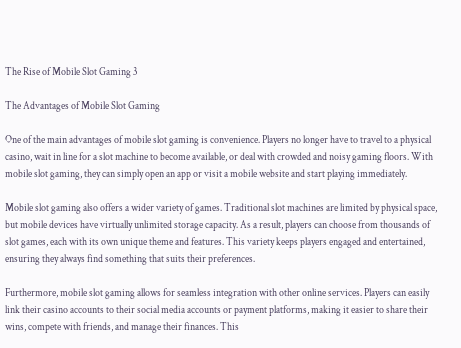The Rise of Mobile Slot Gaming 3

The Advantages of Mobile Slot Gaming

One of the main advantages of mobile slot gaming is convenience. Players no longer have to travel to a physical casino, wait in line for a slot machine to become available, or deal with crowded and noisy gaming floors. With mobile slot gaming, they can simply open an app or visit a mobile website and start playing immediately.

Mobile slot gaming also offers a wider variety of games. Traditional slot machines are limited by physical space, but mobile devices have virtually unlimited storage capacity. As a result, players can choose from thousands of slot games, each with its own unique theme and features. This variety keeps players engaged and entertained, ensuring they always find something that suits their preferences.

Furthermore, mobile slot gaming allows for seamless integration with other online services. Players can easily link their casino accounts to their social media accounts or payment platforms, making it easier to share their wins, compete with friends, and manage their finances. This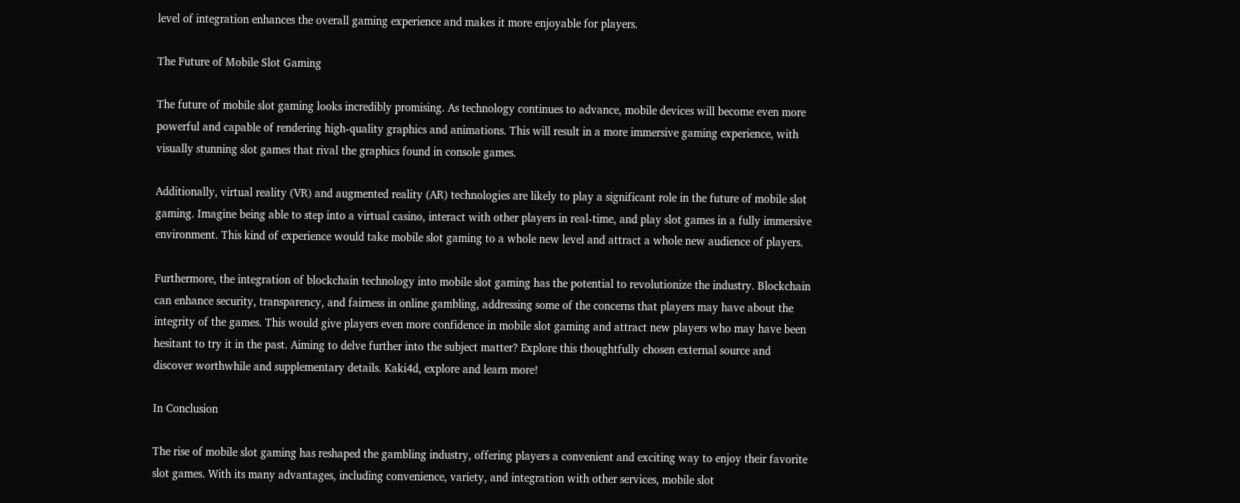level of integration enhances the overall gaming experience and makes it more enjoyable for players.

The Future of Mobile Slot Gaming

The future of mobile slot gaming looks incredibly promising. As technology continues to advance, mobile devices will become even more powerful and capable of rendering high-quality graphics and animations. This will result in a more immersive gaming experience, with visually stunning slot games that rival the graphics found in console games.

Additionally, virtual reality (VR) and augmented reality (AR) technologies are likely to play a significant role in the future of mobile slot gaming. Imagine being able to step into a virtual casino, interact with other players in real-time, and play slot games in a fully immersive environment. This kind of experience would take mobile slot gaming to a whole new level and attract a whole new audience of players.

Furthermore, the integration of blockchain technology into mobile slot gaming has the potential to revolutionize the industry. Blockchain can enhance security, transparency, and fairness in online gambling, addressing some of the concerns that players may have about the integrity of the games. This would give players even more confidence in mobile slot gaming and attract new players who may have been hesitant to try it in the past. Aiming to delve further into the subject matter? Explore this thoughtfully chosen external source and discover worthwhile and supplementary details. Kaki4d, explore and learn more!

In Conclusion

The rise of mobile slot gaming has reshaped the gambling industry, offering players a convenient and exciting way to enjoy their favorite slot games. With its many advantages, including convenience, variety, and integration with other services, mobile slot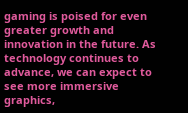gaming is poised for even greater growth and innovation in the future. As technology continues to advance, we can expect to see more immersive graphics,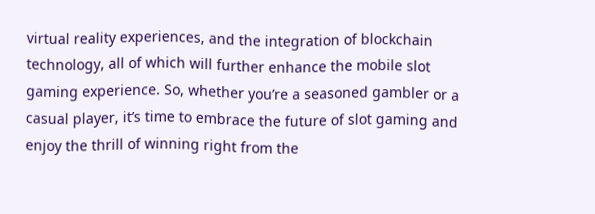virtual reality experiences, and the integration of blockchain technology, all of which will further enhance the mobile slot gaming experience. So, whether you’re a seasoned gambler or a casual player, it’s time to embrace the future of slot gaming and enjoy the thrill of winning right from the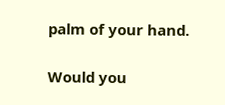palm of your hand.

Would you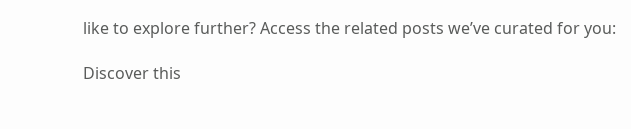like to explore further? Access the related posts we’ve curated for you:

Discover this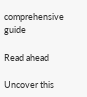comprehensive guide

Read ahead

Uncover this